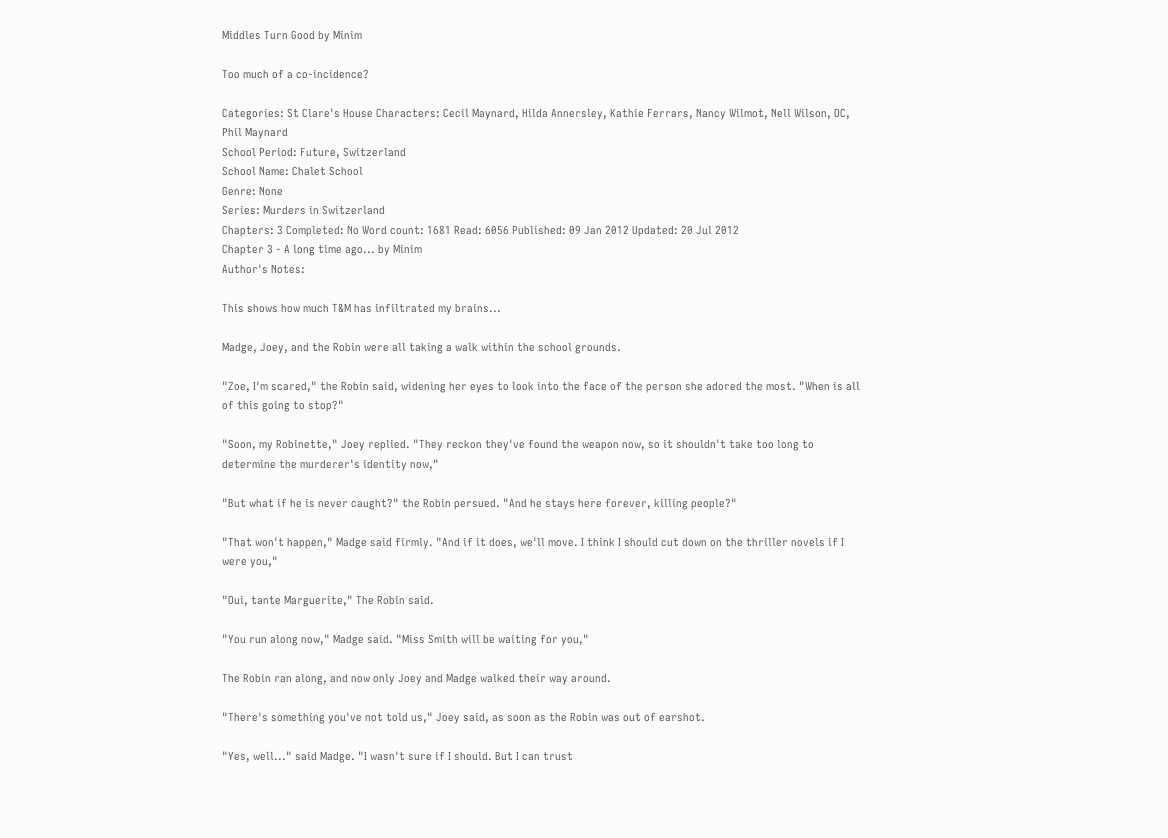Middles Turn Good by Minim

Too much of a co-incidence?

Categories: St Clare's House Characters: Cecil Maynard, Hilda Annersley, Kathie Ferrars, Nancy Wilmot, Nell Wilson, OC, Phil Maynard
School Period: Future, Switzerland
School Name: Chalet School
Genre: None
Series: Murders in Switzerland
Chapters: 3 Completed: No Word count: 1681 Read: 6056 Published: 09 Jan 2012 Updated: 20 Jul 2012
Chapter 3 - A long time ago... by Minim
Author's Notes:

This shows how much T&M has infiltrated my brains...

Madge, Joey, and the Robin were all taking a walk within the school grounds.

"Zoe, I'm scared," the Robin said, widening her eyes to look into the face of the person she adored the most. "When is all of this going to stop?"

"Soon, my Robinette," Joey replied. "They reckon they've found the weapon now, so it shouldn't take too long to determine the murderer's identity now,"

"But what if he is never caught?" the Robin persued. "And he stays here forever, killing people?"

"That won't happen," Madge said firmly. "And if it does, we'll move. I think I should cut down on the thriller novels if I were you,"

"Oui, tante Marguerite," The Robin said.

"You run along now," Madge said. "Miss Smith will be waiting for you,"

The Robin ran along, and now only Joey and Madge walked their way around.

"There's something you've not told us," Joey said, as soon as the Robin was out of earshot.

"Yes, well..." said Madge. "I wasn't sure if I should. But I can trust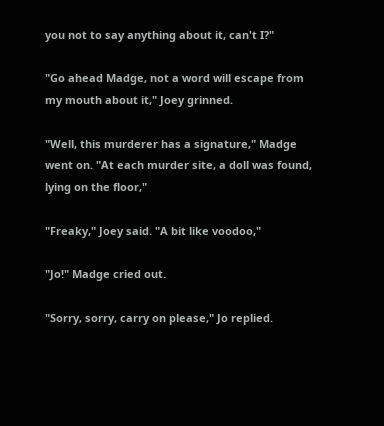you not to say anything about it, can't I?"

"Go ahead Madge, not a word will escape from my mouth about it," Joey grinned.

"Well, this murderer has a signature," Madge went on. "At each murder site, a doll was found, lying on the floor,"

"Freaky," Joey said. "A bit like voodoo,"

"Jo!" Madge cried out.

"Sorry, sorry, carry on please," Jo replied.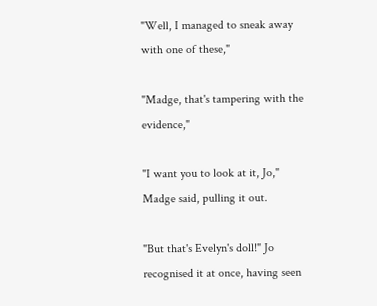"Well, I managed to sneak away with one of these,"

"Madge, that's tampering with the evidence,"

"I want you to look at it, Jo," Madge said, pulling it out.

"But that's Evelyn's doll!" Jo recognised it at once, having seen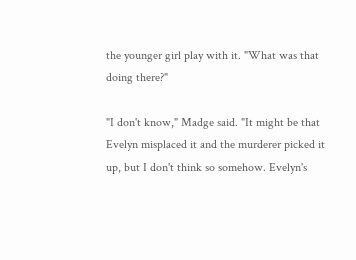the younger girl play with it. "What was that doing there?"

"I don't know," Madge said. "It might be that Evelyn misplaced it and the murderer picked it up, but I don't think so somehow. Evelyn's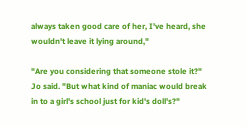always taken good care of her, I've heard, she wouldn't leave it lying around,"

"Are you considering that someone stole it?" Jo said. "But what kind of maniac would break in to a girl's school just for kid's doll's?"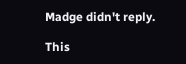Madge didn't reply.

This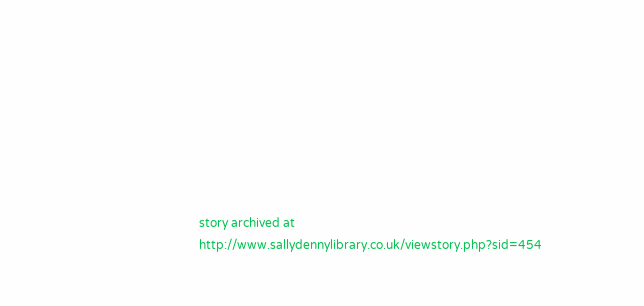story archived at http://www.sallydennylibrary.co.uk/viewstory.php?sid=454